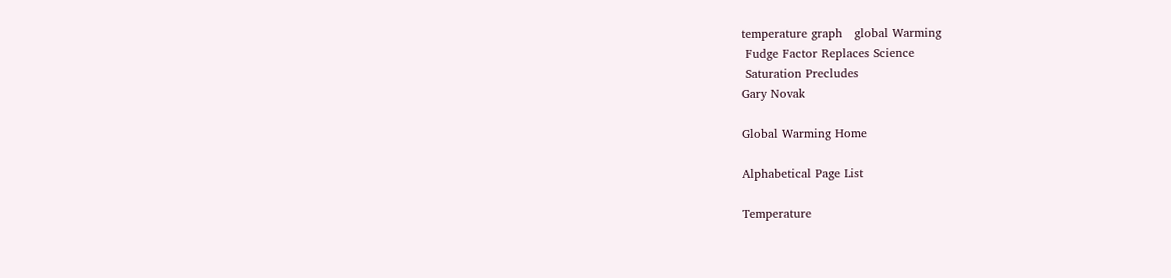temperature graph   global Warming
 Fudge Factor Replaces Science
 Saturation Precludes
Gary Novak

Global Warming Home

Alphabetical Page List

Temperature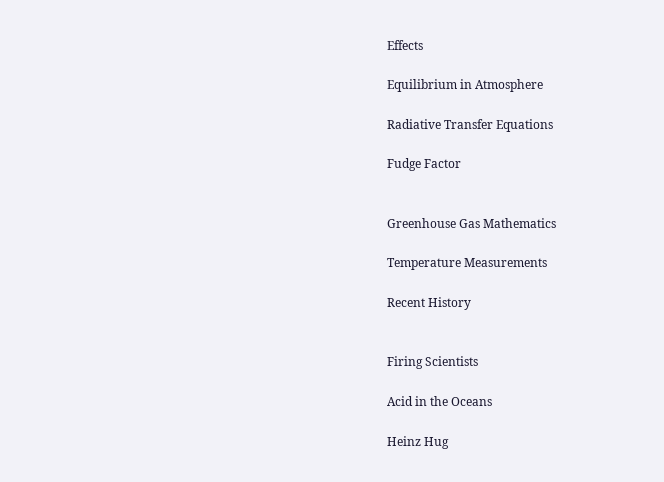Effects

Equilibrium in Atmosphere

Radiative Transfer Equations

Fudge Factor


Greenhouse Gas Mathematics

Temperature Measurements

Recent History


Firing Scientists

Acid in the Oceans

Heinz Hug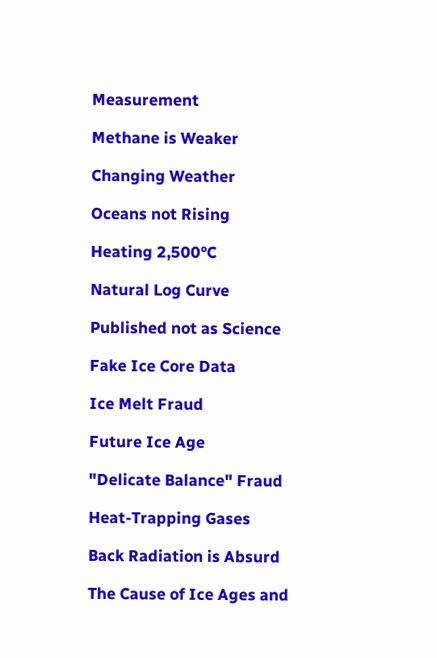Measurement

Methane is Weaker

Changing Weather

Oceans not Rising

Heating 2,500°C

Natural Log Curve

Published not as Science

Fake Ice Core Data

Ice Melt Fraud

Future Ice Age

"Delicate Balance" Fraud

Heat-Trapping Gases

Back Radiation is Absurd

The Cause of Ice Ages and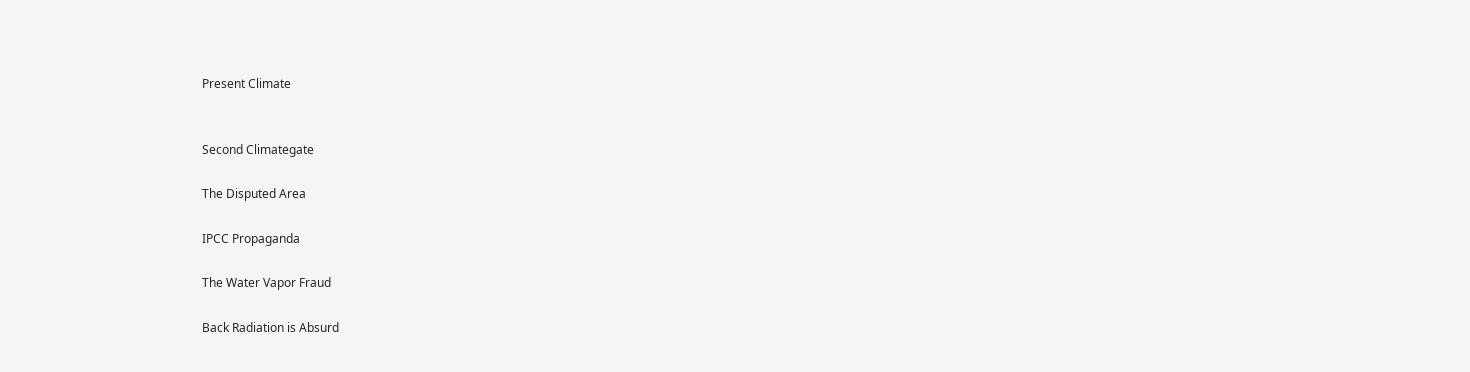Present Climate


Second Climategate

The Disputed Area

IPCC Propaganda

The Water Vapor Fraud

Back Radiation is Absurd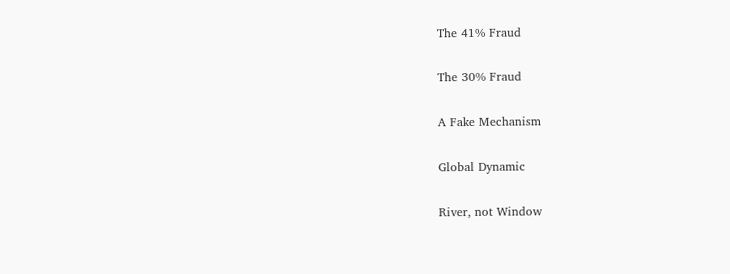The 41% Fraud

The 30% Fraud

A Fake Mechanism

Global Dynamic

River, not Window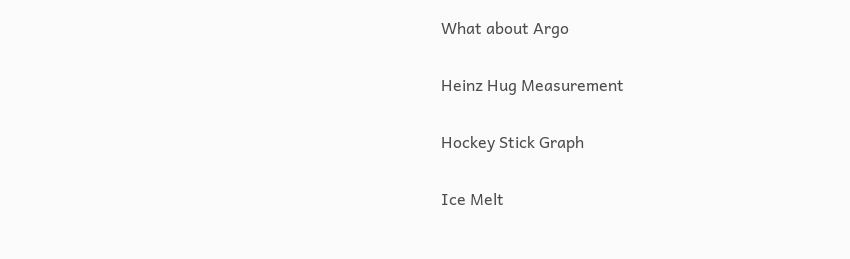What about Argo

Heinz Hug Measurement

Hockey Stick Graph

Ice Melt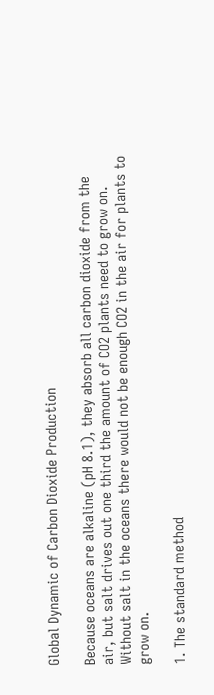Global Dynamic of Carbon Dioxide Production

Because oceans are alkaline (pH 8.1), they absorb all carbon dioxide from the air, but salt drives out one third the amount of CO2 plants need to grow on. Without salt in the oceans there would not be enough CO2 in the air for plants to grow on.

1. The standard method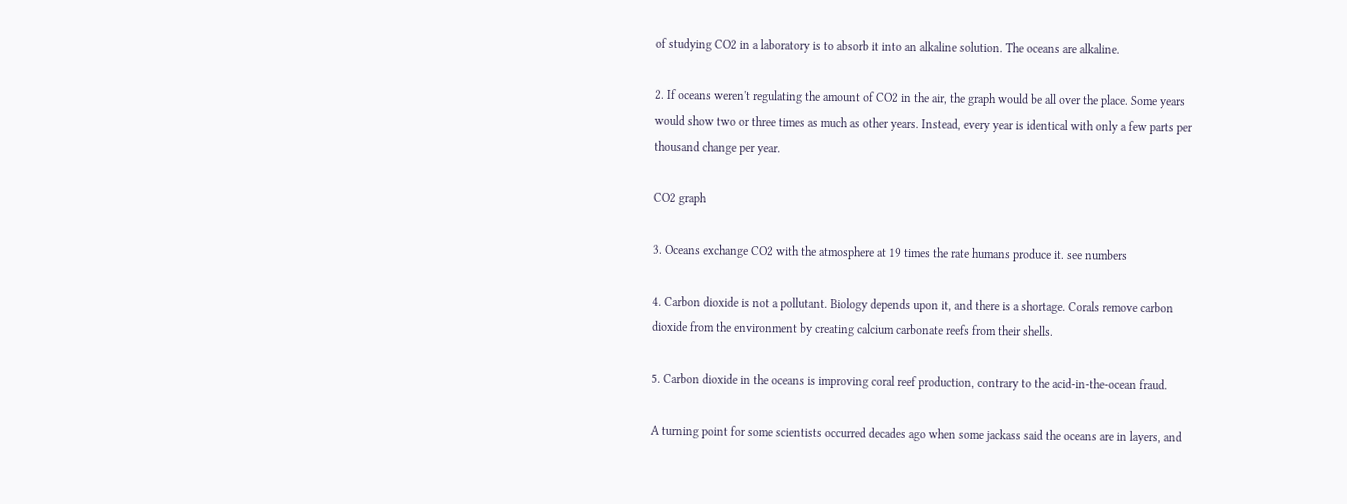of studying CO2 in a laboratory is to absorb it into an alkaline solution. The oceans are alkaline.

2. If oceans weren't regulating the amount of CO2 in the air, the graph would be all over the place. Some years would show two or three times as much as other years. Instead, every year is identical with only a few parts per thousand change per year.

CO2 graph

3. Oceans exchange CO2 with the atmosphere at 19 times the rate humans produce it. see numbers

4. Carbon dioxide is not a pollutant. Biology depends upon it, and there is a shortage. Corals remove carbon dioxide from the environment by creating calcium carbonate reefs from their shells.

5. Carbon dioxide in the oceans is improving coral reef production, contrary to the acid-in-the-ocean fraud.

A turning point for some scientists occurred decades ago when some jackass said the oceans are in layers, and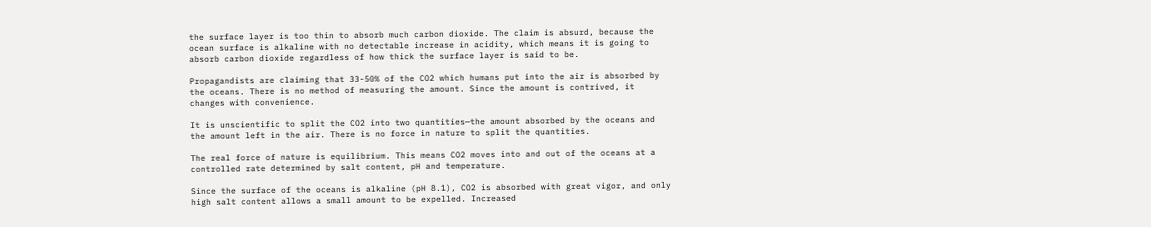the surface layer is too thin to absorb much carbon dioxide. The claim is absurd, because the ocean surface is alkaline with no detectable increase in acidity, which means it is going to absorb carbon dioxide regardless of how thick the surface layer is said to be.

Propagandists are claiming that 33-50% of the CO2 which humans put into the air is absorbed by the oceans. There is no method of measuring the amount. Since the amount is contrived, it changes with convenience.

It is unscientific to split the CO2 into two quantities—the amount absorbed by the oceans and the amount left in the air. There is no force in nature to split the quantities.

The real force of nature is equilibrium. This means CO2 moves into and out of the oceans at a controlled rate determined by salt content, pH and temperature.

Since the surface of the oceans is alkaline (pH 8.1), CO2 is absorbed with great vigor, and only high salt content allows a small amount to be expelled. Increased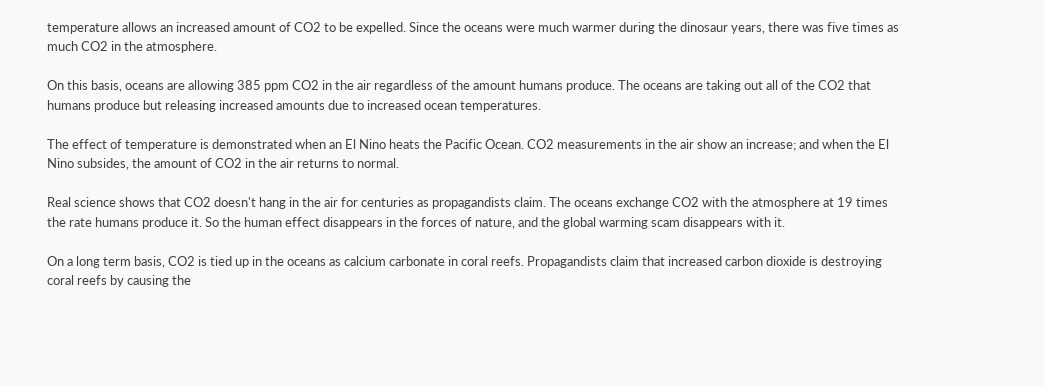temperature allows an increased amount of CO2 to be expelled. Since the oceans were much warmer during the dinosaur years, there was five times as much CO2 in the atmosphere.

On this basis, oceans are allowing 385 ppm CO2 in the air regardless of the amount humans produce. The oceans are taking out all of the CO2 that humans produce but releasing increased amounts due to increased ocean temperatures.

The effect of temperature is demonstrated when an El Nino heats the Pacific Ocean. CO2 measurements in the air show an increase; and when the El Nino subsides, the amount of CO2 in the air returns to normal.

Real science shows that CO2 doesn't hang in the air for centuries as propagandists claim. The oceans exchange CO2 with the atmosphere at 19 times the rate humans produce it. So the human effect disappears in the forces of nature, and the global warming scam disappears with it.

On a long term basis, CO2 is tied up in the oceans as calcium carbonate in coral reefs. Propagandists claim that increased carbon dioxide is destroying coral reefs by causing the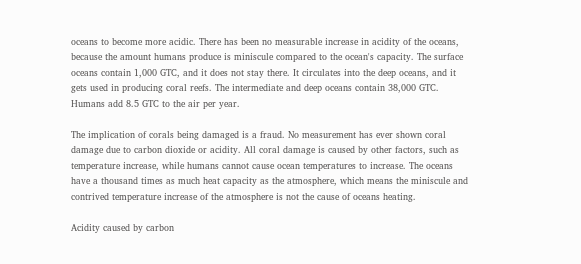oceans to become more acidic. There has been no measurable increase in acidity of the oceans, because the amount humans produce is miniscule compared to the ocean's capacity. The surface oceans contain 1,000 GTC, and it does not stay there. It circulates into the deep oceans, and it gets used in producing coral reefs. The intermediate and deep oceans contain 38,000 GTC. Humans add 8.5 GTC to the air per year.

The implication of corals being damaged is a fraud. No measurement has ever shown coral damage due to carbon dioxide or acidity. All coral damage is caused by other factors, such as temperature increase, while humans cannot cause ocean temperatures to increase. The oceans have a thousand times as much heat capacity as the atmosphere, which means the miniscule and contrived temperature increase of the atmosphere is not the cause of oceans heating.

Acidity caused by carbon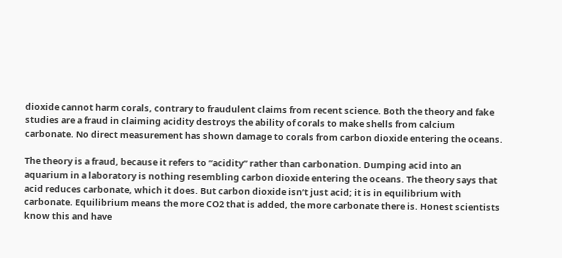dioxide cannot harm corals, contrary to fraudulent claims from recent science. Both the theory and fake studies are a fraud in claiming acidity destroys the ability of corals to make shells from calcium carbonate. No direct measurement has shown damage to corals from carbon dioxide entering the oceans.

The theory is a fraud, because it refers to “acidity” rather than carbonation. Dumping acid into an aquarium in a laboratory is nothing resembling carbon dioxide entering the oceans. The theory says that acid reduces carbonate, which it does. But carbon dioxide isn’t just acid; it is in equilibrium with carbonate. Equilibrium means the more CO2 that is added, the more carbonate there is. Honest scientists know this and have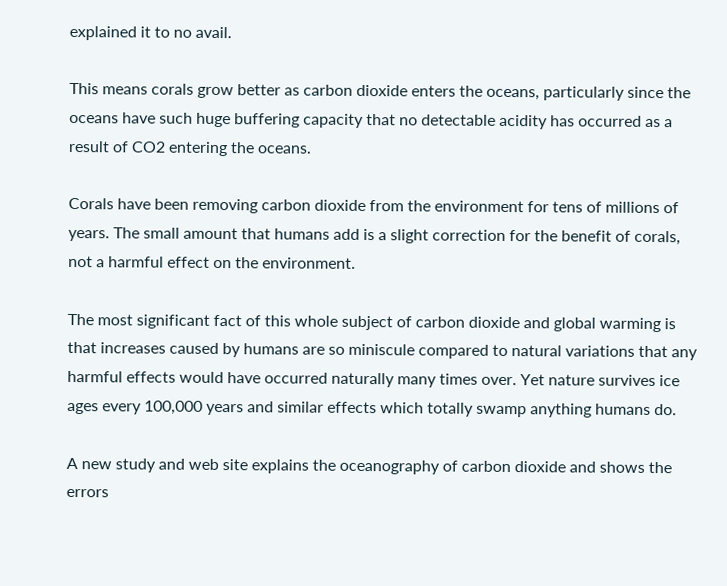explained it to no avail.

This means corals grow better as carbon dioxide enters the oceans, particularly since the oceans have such huge buffering capacity that no detectable acidity has occurred as a result of CO2 entering the oceans.

Corals have been removing carbon dioxide from the environment for tens of millions of years. The small amount that humans add is a slight correction for the benefit of corals, not a harmful effect on the environment.

The most significant fact of this whole subject of carbon dioxide and global warming is that increases caused by humans are so miniscule compared to natural variations that any harmful effects would have occurred naturally many times over. Yet nature survives ice ages every 100,000 years and similar effects which totally swamp anything humans do.

A new study and web site explains the oceanography of carbon dioxide and shows the errors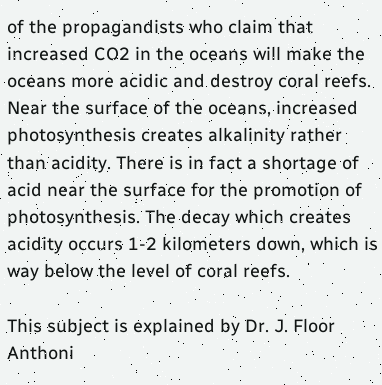of the propagandists who claim that increased CO2 in the oceans will make the oceans more acidic and destroy coral reefs. Near the surface of the oceans, increased photosynthesis creates alkalinity rather than acidity. There is in fact a shortage of acid near the surface for the promotion of photosynthesis. The decay which creates acidity occurs 1-2 kilometers down, which is way below the level of coral reefs.

This subject is explained by Dr. J. Floor Anthoni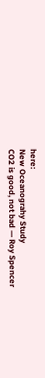here:
New Oceanograhy Study
CO2 is good, not bad — Roy Spencer